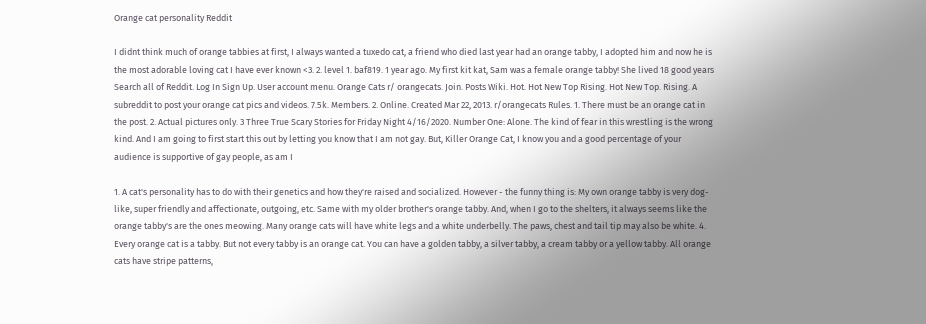Orange cat personality Reddit

I didnt think much of orange tabbies at first, I always wanted a tuxedo cat, a friend who died last year had an orange tabby, I adopted him and now he is the most adorable loving cat I have ever known <3. 2. level 1. baf819. 1 year ago. My first kit kat, Sam was a female orange tabby! She lived 18 good years Search all of Reddit. Log In Sign Up. User account menu. Orange Cats r/ orangecats. Join. Posts Wiki. Hot. Hot New Top Rising. Hot New Top. Rising. A subreddit to post your orange cat pics and videos. 7.5k. Members. 2. Online. Created Mar 22, 2013. r/orangecats Rules. 1. There must be an orange cat in the post. 2. Actual pictures only. 3 Three True Scary Stories for Friday Night 4/16/2020. Number One: Alone. The kind of fear in this wrestling is the wrong kind. And I am going to first start this out by letting you know that I am not gay. But, Killer Orange Cat, I know you and a good percentage of your audience is supportive of gay people, as am I

1. A cat's personality has to do with their genetics and how they're raised and socialized. However - the funny thing is: My own orange tabby is very dog-like, super friendly and affectionate, outgoing, etc. Same with my older brother's orange tabby. And, when I go to the shelters, it always seems like the orange tabby's are the ones meowing. Many orange cats will have white legs and a white underbelly. The paws, chest and tail tip may also be white. 4. Every orange cat is a tabby. But not every tabby is an orange cat. You can have a golden tabby, a silver tabby, a cream tabby or a yellow tabby. All orange cats have stripe patterns,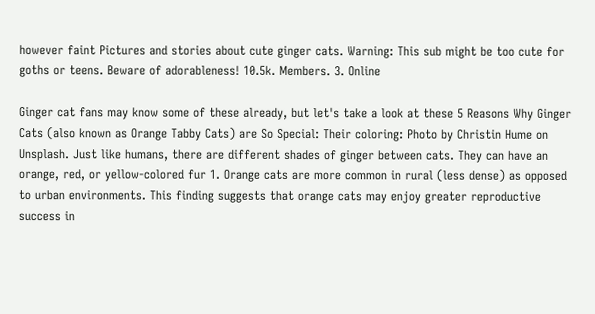however faint Pictures and stories about cute ginger cats. Warning: This sub might be too cute for goths or teens. Beware of adorableness! 10.5k. Members. 3. Online

Ginger cat fans may know some of these already, but let's take a look at these 5 Reasons Why Ginger Cats (also known as Orange Tabby Cats) are So Special: Their coloring: Photo by Christin Hume on Unsplash. Just like humans, there are different shades of ginger between cats. They can have an orange, red, or yellow-colored fur 1. Orange cats are more common in rural (less dense) as opposed to urban environments. This finding suggests that orange cats may enjoy greater reproductive success in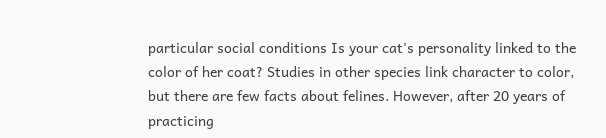particular social conditions Is your cat's personality linked to the color of her coat? Studies in other species link character to color, but there are few facts about felines. However, after 20 years of practicing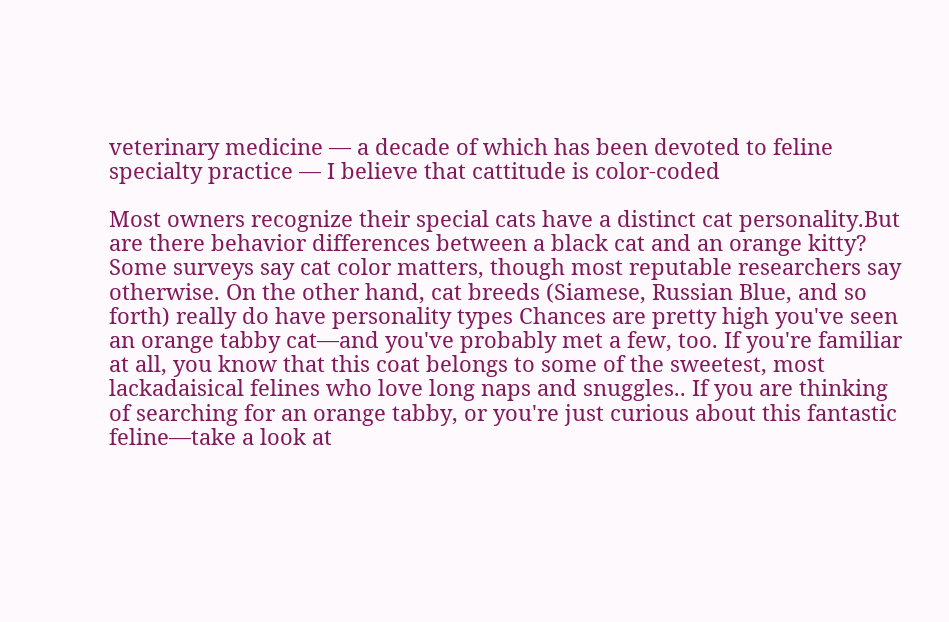veterinary medicine — a decade of which has been devoted to feline specialty practice — I believe that cattitude is color-coded

Most owners recognize their special cats have a distinct cat personality.But are there behavior differences between a black cat and an orange kitty? Some surveys say cat color matters, though most reputable researchers say otherwise. On the other hand, cat breeds (Siamese, Russian Blue, and so forth) really do have personality types Chances are pretty high you've seen an orange tabby cat—and you've probably met a few, too. If you're familiar at all, you know that this coat belongs to some of the sweetest, most lackadaisical felines who love long naps and snuggles.. If you are thinking of searching for an orange tabby, or you're just curious about this fantastic feline—take a look at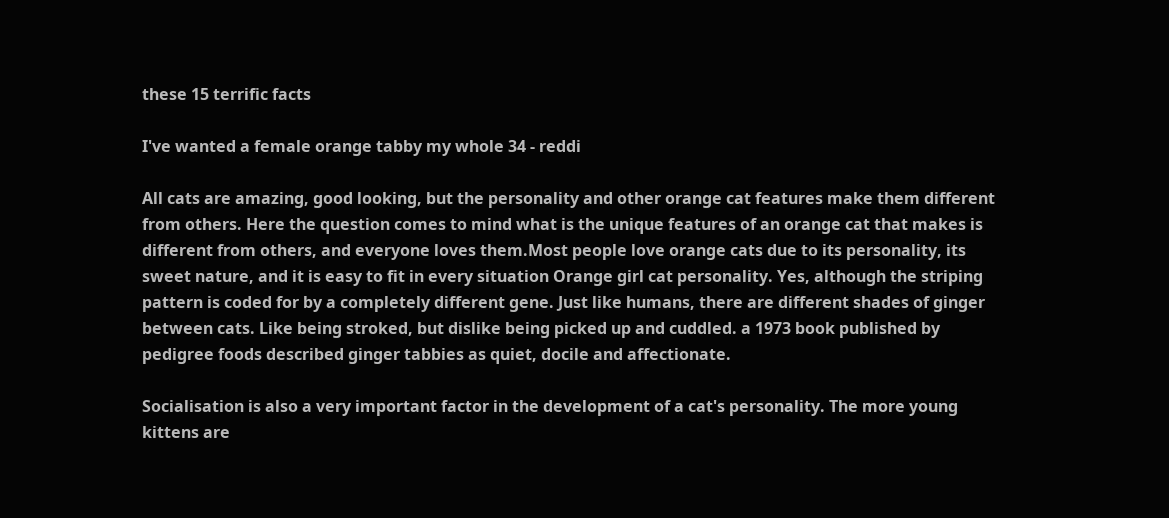these 15 terrific facts

I've wanted a female orange tabby my whole 34 - reddi

All cats are amazing, good looking, but the personality and other orange cat features make them different from others. Here the question comes to mind what is the unique features of an orange cat that makes is different from others, and everyone loves them.Most people love orange cats due to its personality, its sweet nature, and it is easy to fit in every situation Orange girl cat personality. Yes, although the striping pattern is coded for by a completely different gene. Just like humans, there are different shades of ginger between cats. Like being stroked, but dislike being picked up and cuddled. a 1973 book published by pedigree foods described ginger tabbies as quiet, docile and affectionate.

Socialisation is also a very important factor in the development of a cat's personality. The more young kittens are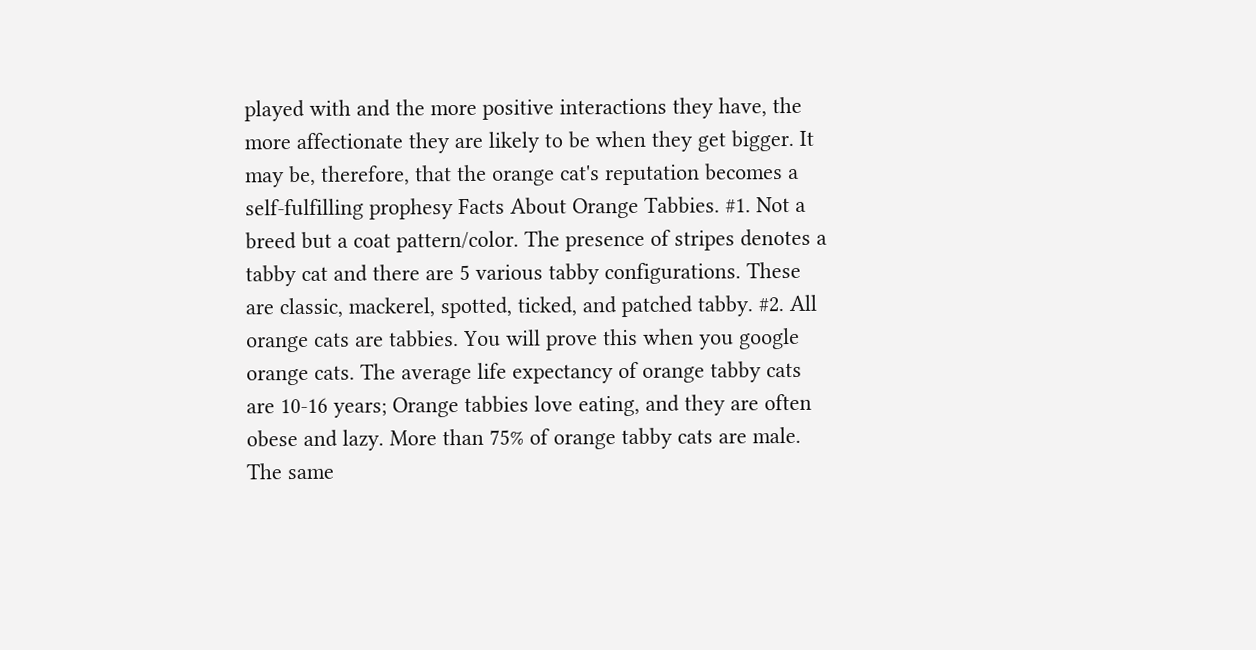played with and the more positive interactions they have, the more affectionate they are likely to be when they get bigger. It may be, therefore, that the orange cat's reputation becomes a self-fulfilling prophesy Facts About Orange Tabbies. #1. Not a breed but a coat pattern/color. The presence of stripes denotes a tabby cat and there are 5 various tabby configurations. These are classic, mackerel, spotted, ticked, and patched tabby. #2. All orange cats are tabbies. You will prove this when you google orange cats. The average life expectancy of orange tabby cats are 10-16 years; Orange tabbies love eating, and they are often obese and lazy. More than 75% of orange tabby cats are male. The same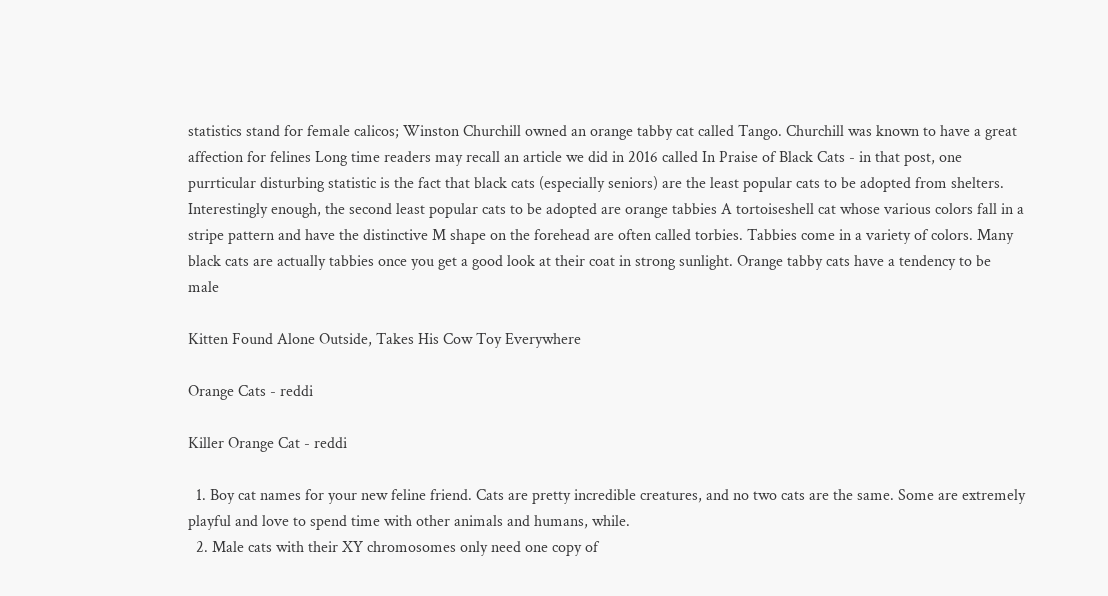statistics stand for female calicos; Winston Churchill owned an orange tabby cat called Tango. Churchill was known to have a great affection for felines Long time readers may recall an article we did in 2016 called In Praise of Black Cats - in that post, one purrticular disturbing statistic is the fact that black cats (especially seniors) are the least popular cats to be adopted from shelters. Interestingly enough, the second least popular cats to be adopted are orange tabbies A tortoiseshell cat whose various colors fall in a stripe pattern and have the distinctive M shape on the forehead are often called torbies. Tabbies come in a variety of colors. Many black cats are actually tabbies once you get a good look at their coat in strong sunlight. Orange tabby cats have a tendency to be male

Kitten Found Alone Outside, Takes His Cow Toy Everywhere

Orange Cats - reddi

Killer Orange Cat - reddi

  1. Boy cat names for your new feline friend. Cats are pretty incredible creatures, and no two cats are the same. Some are extremely playful and love to spend time with other animals and humans, while.
  2. Male cats with their XY chromosomes only need one copy of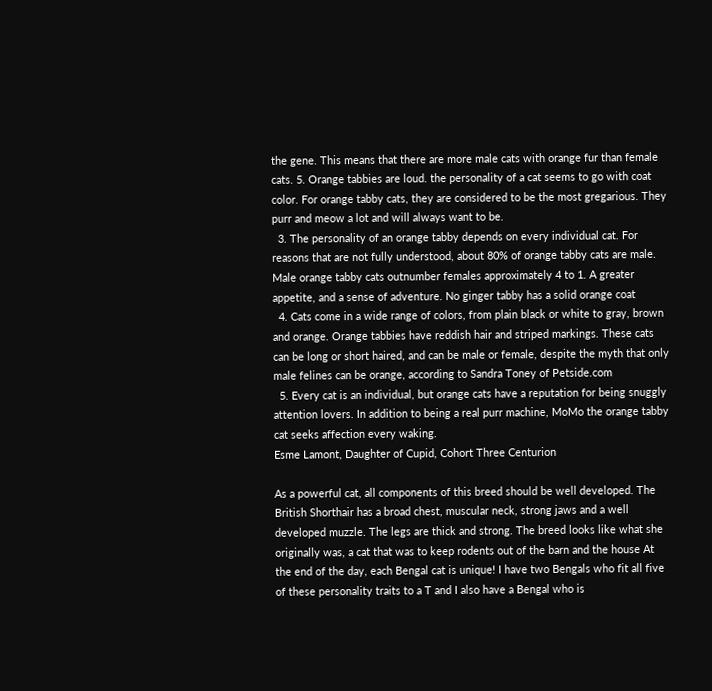the gene. This means that there are more male cats with orange fur than female cats. 5. Orange tabbies are loud. the personality of a cat seems to go with coat color. For orange tabby cats, they are considered to be the most gregarious. They purr and meow a lot and will always want to be.
  3. The personality of an orange tabby depends on every individual cat. For reasons that are not fully understood, about 80% of orange tabby cats are male. Male orange tabby cats outnumber females approximately 4 to 1. A greater appetite, and a sense of adventure. No ginger tabby has a solid orange coat
  4. Cats come in a wide range of colors, from plain black or white to gray, brown and orange. Orange tabbies have reddish hair and striped markings. These cats can be long or short haired, and can be male or female, despite the myth that only male felines can be orange, according to Sandra Toney of Petside.com
  5. Every cat is an individual, but orange cats have a reputation for being snuggly attention lovers. In addition to being a real purr machine, MoMo the orange tabby cat seeks affection every waking.
Esme Lamont, Daughter of Cupid, Cohort Three Centurion

As a powerful cat, all components of this breed should be well developed. The British Shorthair has a broad chest, muscular neck, strong jaws and a well developed muzzle. The legs are thick and strong. The breed looks like what she originally was, a cat that was to keep rodents out of the barn and the house At the end of the day, each Bengal cat is unique! I have two Bengals who fit all five of these personality traits to a T and I also have a Bengal who is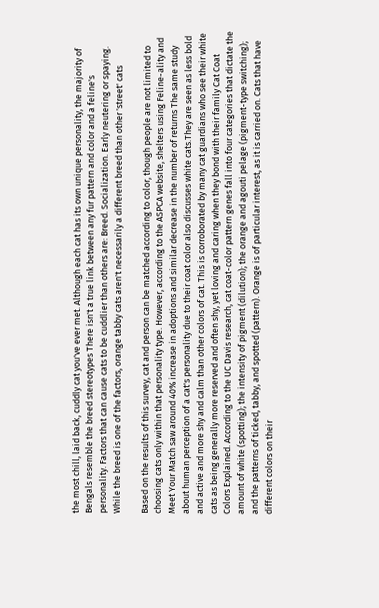the most chill, laid back, cuddly cat you've ever met. Although each cat has its own unique personality, the majority of Bengals resemble the breed stereotypes There isn't a true link between any fur pattern and color and a feline's personality. Factors that can cause cats to be cuddlier than others are: Breed. Socialization. Early neutering or spaying. While the breed is one of the factors, orange tabby cats aren't necessarily a different breed than other 'street' cats

Based on the results of this survey, cat and person can be matched according to color, though people are not limited to choosing cats only within that personality type. However, according to the ASPCA website, shelters using Feline-ality and Meet Your Match saw around 40% increase in adoptions and similar decrease in the number of returns The same study about human perception of a cat's personality due to their coat color also discusses white cats.They are seen as less bold and active and more shy and calm than other colors of cat. This is corroborated by many cat guardians who see their white cats as being generally more reserved and often shy, yet loving and caring when they bond with their family Cat Coat Colors Explained. According to the UC Davis research, cat coat-color pattern genes fall into four categories that dictate the amount of white (spotting); the intensity of pigment (dilution); the orange and agouti pelage (pigment-type switching); and the patterns of ticked, tabby, and spotted (pattern). Orange is of particular interest, as it is carried on. Cats that have different colors on their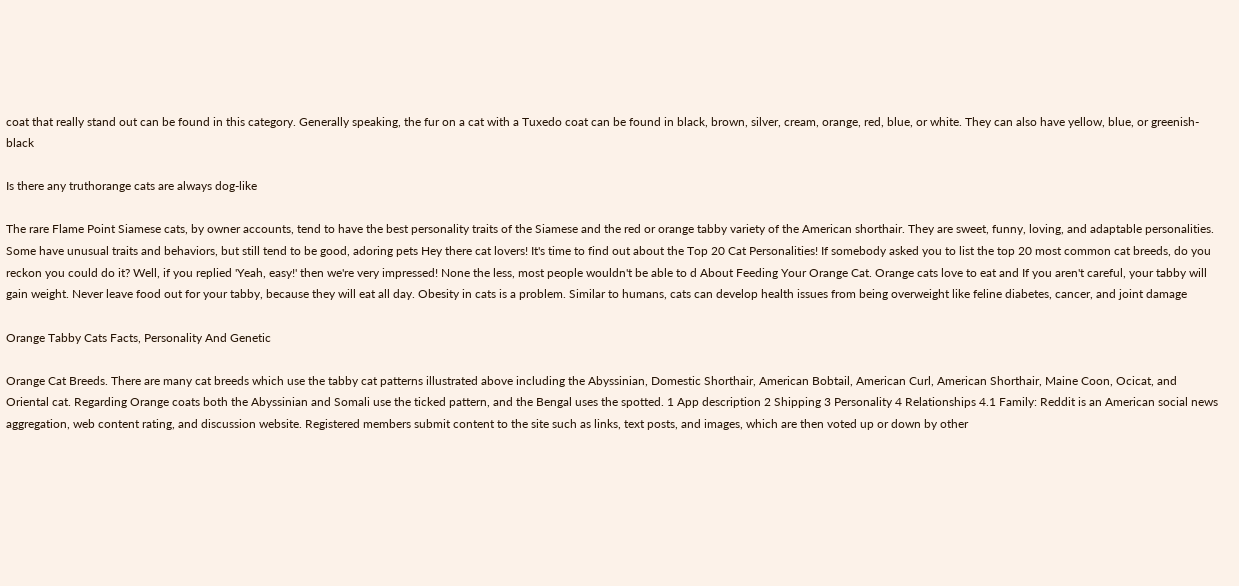coat that really stand out can be found in this category. Generally speaking, the fur on a cat with a Tuxedo coat can be found in black, brown, silver, cream, orange, red, blue, or white. They can also have yellow, blue, or greenish-black

Is there any truthorange cats are always dog-like

The rare Flame Point Siamese cats, by owner accounts, tend to have the best personality traits of the Siamese and the red or orange tabby variety of the American shorthair. They are sweet, funny, loving, and adaptable personalities. Some have unusual traits and behaviors, but still tend to be good, adoring pets Hey there cat lovers! It's time to find out about the Top 20 Cat Personalities! If somebody asked you to list the top 20 most common cat breeds, do you reckon you could do it? Well, if you replied 'Yeah, easy!' then we're very impressed! None the less, most people wouldn't be able to d About Feeding Your Orange Cat. Orange cats love to eat and If you aren't careful, your tabby will gain weight. Never leave food out for your tabby, because they will eat all day. Obesity in cats is a problem. Similar to humans, cats can develop health issues from being overweight like feline diabetes, cancer, and joint damage

Orange Tabby Cats Facts, Personality And Genetic

Orange Cat Breeds. There are many cat breeds which use the tabby cat patterns illustrated above including the Abyssinian, Domestic Shorthair, American Bobtail, American Curl, American Shorthair, Maine Coon, Ocicat, and Oriental cat. Regarding Orange coats both the Abyssinian and Somali use the ticked pattern, and the Bengal uses the spotted. 1 App description 2 Shipping 3 Personality 4 Relationships 4.1 Family: Reddit is an American social news aggregation, web content rating, and discussion website. Registered members submit content to the site such as links, text posts, and images, which are then voted up or down by other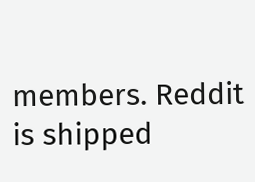members. Reddit is shipped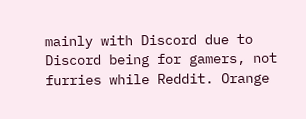mainly with Discord due to Discord being for gamers, not furries while Reddit. Orange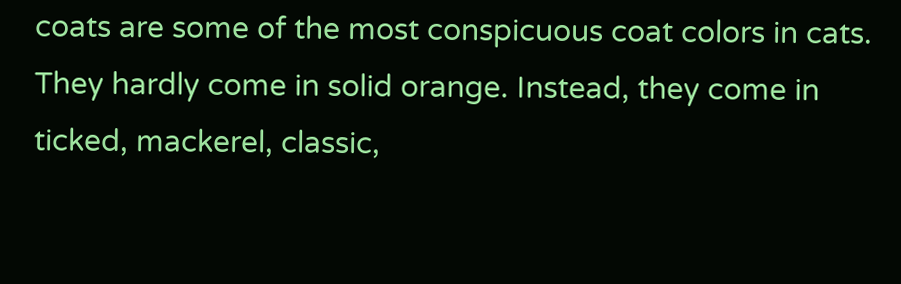coats are some of the most conspicuous coat colors in cats. They hardly come in solid orange. Instead, they come in ticked, mackerel, classic,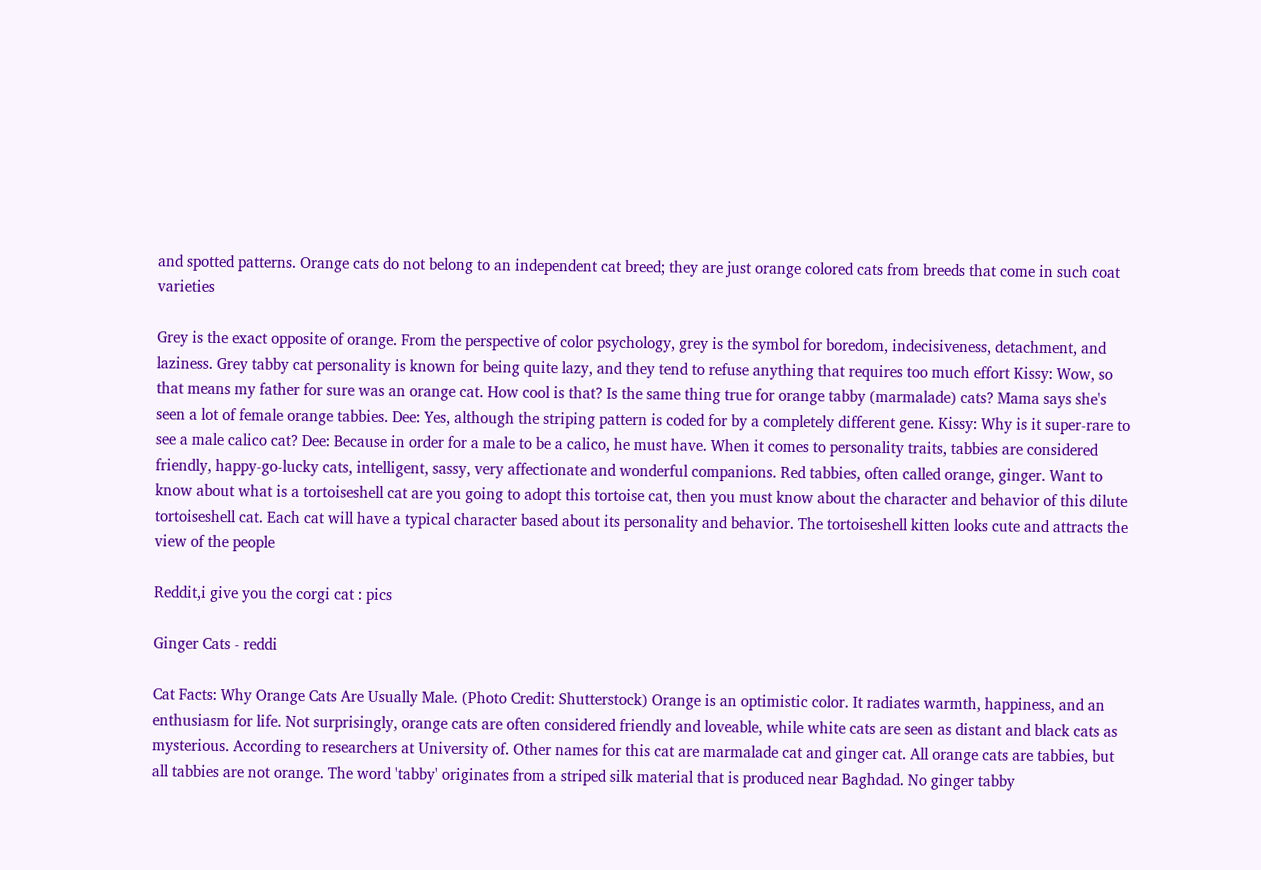and spotted patterns. Orange cats do not belong to an independent cat breed; they are just orange colored cats from breeds that come in such coat varieties

Grey is the exact opposite of orange. From the perspective of color psychology, grey is the symbol for boredom, indecisiveness, detachment, and laziness. Grey tabby cat personality is known for being quite lazy, and they tend to refuse anything that requires too much effort Kissy: Wow, so that means my father for sure was an orange cat. How cool is that? Is the same thing true for orange tabby (marmalade) cats? Mama says she's seen a lot of female orange tabbies. Dee: Yes, although the striping pattern is coded for by a completely different gene. Kissy: Why is it super-rare to see a male calico cat? Dee: Because in order for a male to be a calico, he must have. When it comes to personality traits, tabbies are considered friendly, happy-go-lucky cats, intelligent, sassy, very affectionate and wonderful companions. Red tabbies, often called orange, ginger. Want to know about what is a tortoiseshell cat are you going to adopt this tortoise cat, then you must know about the character and behavior of this dilute tortoiseshell cat. Each cat will have a typical character based about its personality and behavior. The tortoiseshell kitten looks cute and attracts the view of the people

Reddit,i give you the corgi cat : pics

Ginger Cats - reddi

Cat Facts: Why Orange Cats Are Usually Male. (Photo Credit: Shutterstock) Orange is an optimistic color. It radiates warmth, happiness, and an enthusiasm for life. Not surprisingly, orange cats are often considered friendly and loveable, while white cats are seen as distant and black cats as mysterious. According to researchers at University of. Other names for this cat are marmalade cat and ginger cat. All orange cats are tabbies, but all tabbies are not orange. The word 'tabby' originates from a striped silk material that is produced near Baghdad. No ginger tabby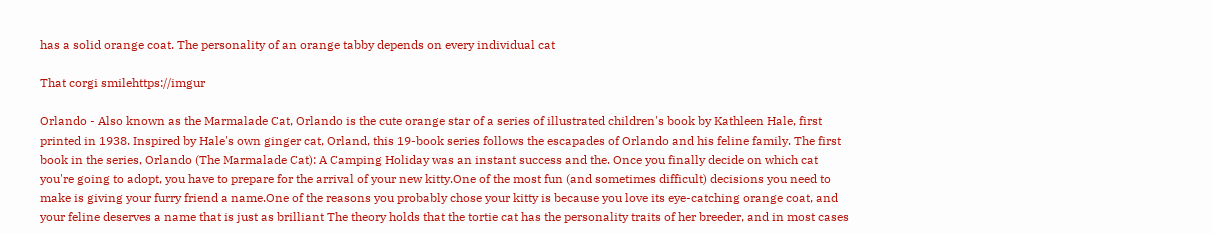has a solid orange coat. The personality of an orange tabby depends on every individual cat

That corgi smilehttps://imgur

Orlando - Also known as the Marmalade Cat, Orlando is the cute orange star of a series of illustrated children's book by Kathleen Hale, first printed in 1938. Inspired by Hale's own ginger cat, Orland, this 19-book series follows the escapades of Orlando and his feline family. The first book in the series, Orlando (The Marmalade Cat): A Camping Holiday was an instant success and the. Once you finally decide on which cat you're going to adopt, you have to prepare for the arrival of your new kitty.One of the most fun (and sometimes difficult) decisions you need to make is giving your furry friend a name.One of the reasons you probably chose your kitty is because you love its eye-catching orange coat, and your feline deserves a name that is just as brilliant The theory holds that the tortie cat has the personality traits of her breeder, and in most cases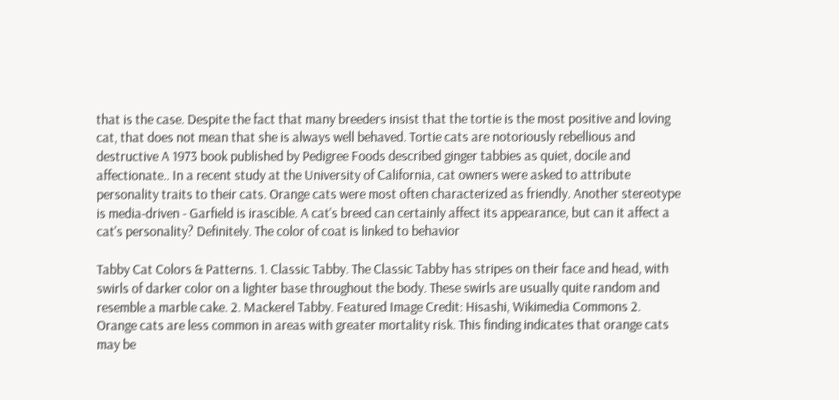that is the case. Despite the fact that many breeders insist that the tortie is the most positive and loving cat, that does not mean that she is always well behaved. Tortie cats are notoriously rebellious and destructive A 1973 book published by Pedigree Foods described ginger tabbies as quiet, docile and affectionate.. In a recent study at the University of California, cat owners were asked to attribute personality traits to their cats. Orange cats were most often characterized as friendly. Another stereotype is media-driven - Garfield is irascible. A cat's breed can certainly affect its appearance, but can it affect a cat's personality? Definitely. The color of coat is linked to behavior

Tabby Cat Colors & Patterns. 1. Classic Tabby. The Classic Tabby has stripes on their face and head, with swirls of darker color on a lighter base throughout the body. These swirls are usually quite random and resemble a marble cake. 2. Mackerel Tabby. Featured Image Credit: Hisashi, Wikimedia Commons 2. Orange cats are less common in areas with greater mortality risk. This finding indicates that orange cats may be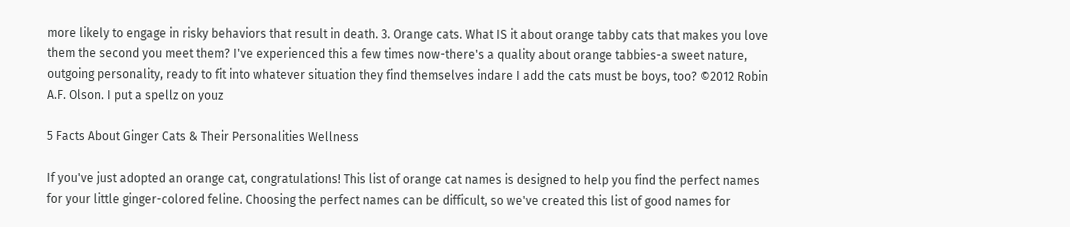more likely to engage in risky behaviors that result in death. 3. Orange cats. What IS it about orange tabby cats that makes you love them the second you meet them? I've experienced this a few times now-there's a quality about orange tabbies-a sweet nature, outgoing personality, ready to fit into whatever situation they find themselves indare I add the cats must be boys, too? ©2012 Robin A.F. Olson. I put a spellz on youz

5 Facts About Ginger Cats & Their Personalities Wellness

If you've just adopted an orange cat, congratulations! This list of orange cat names is designed to help you find the perfect names for your little ginger-colored feline. Choosing the perfect names can be difficult, so we've created this list of good names for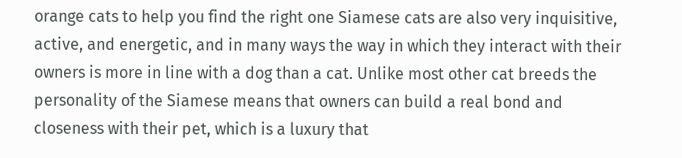orange cats to help you find the right one Siamese cats are also very inquisitive, active, and energetic, and in many ways the way in which they interact with their owners is more in line with a dog than a cat. Unlike most other cat breeds the personality of the Siamese means that owners can build a real bond and closeness with their pet, which is a luxury that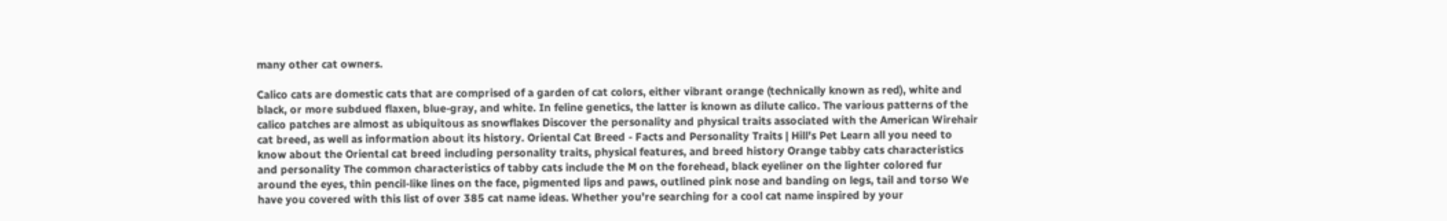many other cat owners.

Calico cats are domestic cats that are comprised of a garden of cat colors, either vibrant orange (technically known as red), white and black, or more subdued flaxen, blue-gray, and white. In feline genetics, the latter is known as dilute calico. The various patterns of the calico patches are almost as ubiquitous as snowflakes Discover the personality and physical traits associated with the American Wirehair cat breed, as well as information about its history. Oriental Cat Breed - Facts and Personality Traits | Hill's Pet Learn all you need to know about the Oriental cat breed including personality traits, physical features, and breed history Orange tabby cats characteristics and personality The common characteristics of tabby cats include the M on the forehead, black eyeliner on the lighter colored fur around the eyes, thin pencil-like lines on the face, pigmented lips and paws, outlined pink nose and banding on legs, tail and torso We have you covered with this list of over 385 cat name ideas. Whether you're searching for a cool cat name inspired by your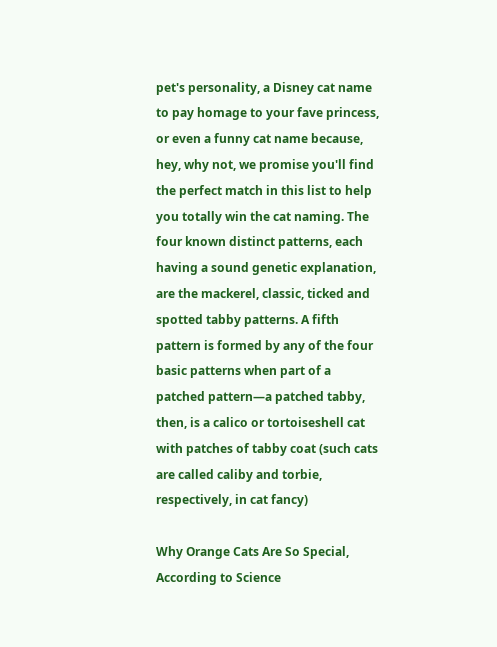pet's personality, a Disney cat name to pay homage to your fave princess, or even a funny cat name because, hey, why not, we promise you'll find the perfect match in this list to help you totally win the cat naming. The four known distinct patterns, each having a sound genetic explanation, are the mackerel, classic, ticked and spotted tabby patterns. A fifth pattern is formed by any of the four basic patterns when part of a patched pattern—a patched tabby, then, is a calico or tortoiseshell cat with patches of tabby coat (such cats are called caliby and torbie, respectively, in cat fancy)

Why Orange Cats Are So Special, According to Science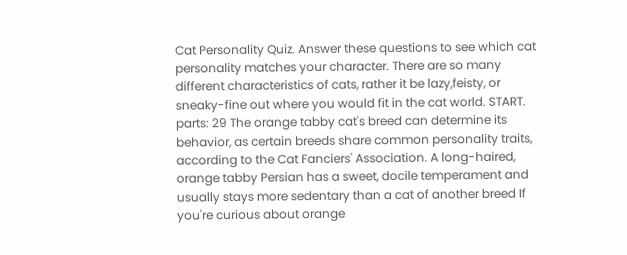Cat Personality Quiz. Answer these questions to see which cat personality matches your character. There are so many different characteristics of cats, rather it be lazy,feisty, or sneaky-fine out where you would fit in the cat world. START. parts: 29 The orange tabby cat's breed can determine its behavior, as certain breeds share common personality traits, according to the Cat Fanciers' Association. A long-haired, orange tabby Persian has a sweet, docile temperament and usually stays more sedentary than a cat of another breed If you're curious about orange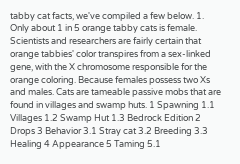tabby cat facts, we've compiled a few below. 1. Only about 1 in 5 orange tabby cats is female. Scientists and researchers are fairly certain that orange tabbies' color transpires from a sex-linked gene, with the X chromosome responsible for the orange coloring. Because females possess two Xs and males. Cats are tameable passive mobs that are found in villages and swamp huts. 1 Spawning 1.1 Villages 1.2 Swamp Hut 1.3 Bedrock Edition 2 Drops 3 Behavior 3.1 Stray cat 3.2 Breeding 3.3 Healing 4 Appearance 5 Taming 5.1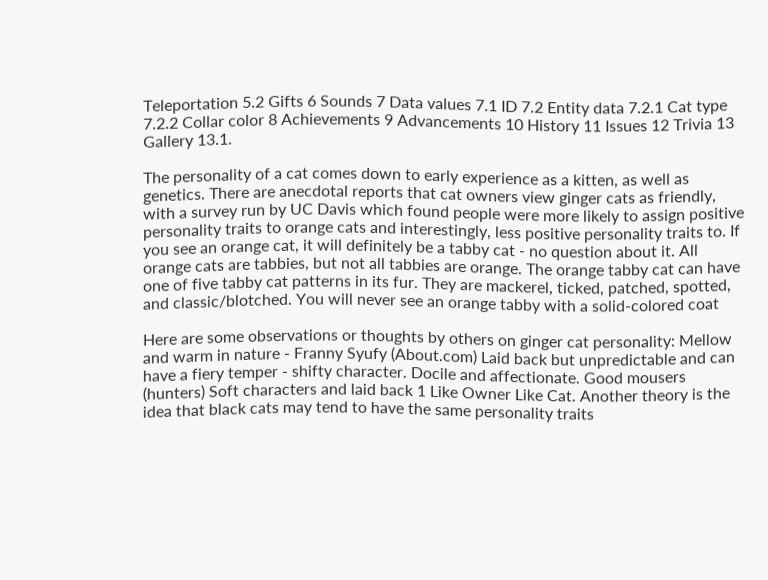Teleportation 5.2 Gifts 6 Sounds 7 Data values 7.1 ID 7.2 Entity data 7.2.1 Cat type 7.2.2 Collar color 8 Achievements 9 Advancements 10 History 11 Issues 12 Trivia 13 Gallery 13.1.

The personality of a cat comes down to early experience as a kitten, as well as genetics. There are anecdotal reports that cat owners view ginger cats as friendly, with a survey run by UC Davis which found people were more likely to assign positive personality traits to orange cats and interestingly, less positive personality traits to. If you see an orange cat, it will definitely be a tabby cat - no question about it. All orange cats are tabbies, but not all tabbies are orange. The orange tabby cat can have one of five tabby cat patterns in its fur. They are mackerel, ticked, patched, spotted, and classic/blotched. You will never see an orange tabby with a solid-colored coat

Here are some observations or thoughts by others on ginger cat personality: Mellow and warm in nature - Franny Syufy (About.com) Laid back but unpredictable and can have a fiery temper - shifty character. Docile and affectionate. Good mousers (hunters) Soft characters and laid back 1 Like Owner Like Cat. Another theory is the idea that black cats may tend to have the same personality traits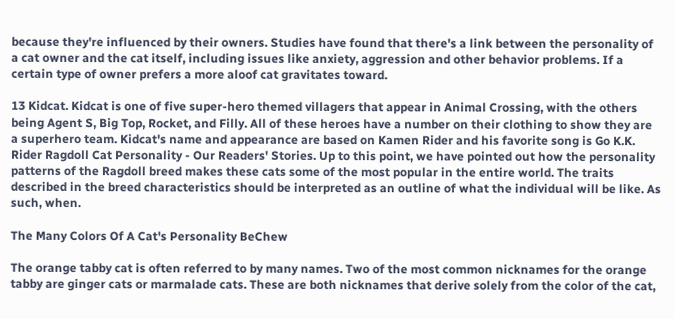because they're influenced by their owners. Studies have found that there's a link between the personality of a cat owner and the cat itself, including issues like anxiety, aggression and other behavior problems. If a certain type of owner prefers a more aloof cat gravitates toward.

13 Kidcat. Kidcat is one of five super-hero themed villagers that appear in Animal Crossing, with the others being Agent S, Big Top, Rocket, and Filly. All of these heroes have a number on their clothing to show they are a superhero team. Kidcat's name and appearance are based on Kamen Rider and his favorite song is Go K.K. Rider Ragdoll Cat Personality - Our Readers' Stories. Up to this point, we have pointed out how the personality patterns of the Ragdoll breed makes these cats some of the most popular in the entire world. The traits described in the breed characteristics should be interpreted as an outline of what the individual will be like. As such, when.

The Many Colors Of A Cat's Personality BeChew

The orange tabby cat is often referred to by many names. Two of the most common nicknames for the orange tabby are ginger cats or marmalade cats. These are both nicknames that derive solely from the color of the cat,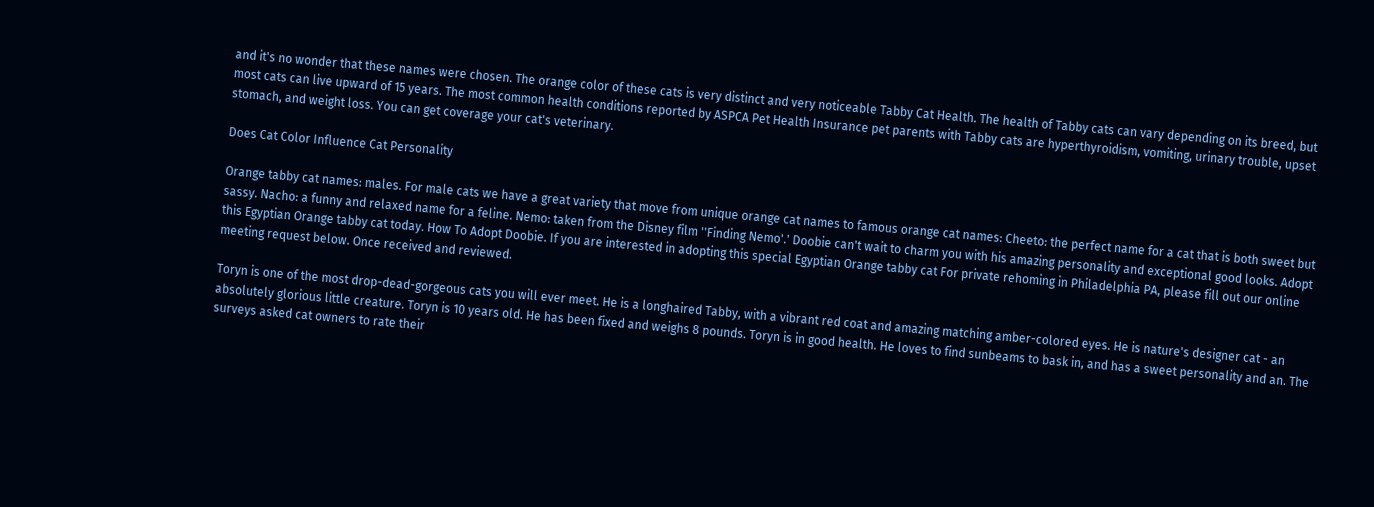and it's no wonder that these names were chosen. The orange color of these cats is very distinct and very noticeable Tabby Cat Health. The health of Tabby cats can vary depending on its breed, but most cats can live upward of 15 years. The most common health conditions reported by ASPCA Pet Health Insurance pet parents with Tabby cats are hyperthyroidism, vomiting, urinary trouble, upset stomach, and weight loss. You can get coverage your cat's veterinary.

Does Cat Color Influence Cat Personality

Orange tabby cat names: males. For male cats we have a great variety that move from unique orange cat names to famous orange cat names: Cheeto: the perfect name for a cat that is both sweet but sassy. Nacho: a funny and relaxed name for a feline. Nemo: taken from the Disney film ''Finding Nemo'.' Doobie can't wait to charm you with his amazing personality and exceptional good looks. Adopt this Egyptian Orange tabby cat today. How To Adopt Doobie. If you are interested in adopting this special Egyptian Orange tabby cat For private rehoming in Philadelphia PA, please fill out our online meeting request below. Once received and reviewed.

Toryn is one of the most drop-dead-gorgeous cats you will ever meet. He is a longhaired Tabby, with a vibrant red coat and amazing matching amber-colored eyes. He is nature's designer cat - an absolutely glorious little creature. Toryn is 10 years old. He has been fixed and weighs 8 pounds. Toryn is in good health. He loves to find sunbeams to bask in, and has a sweet personality and an. The surveys asked cat owners to rate their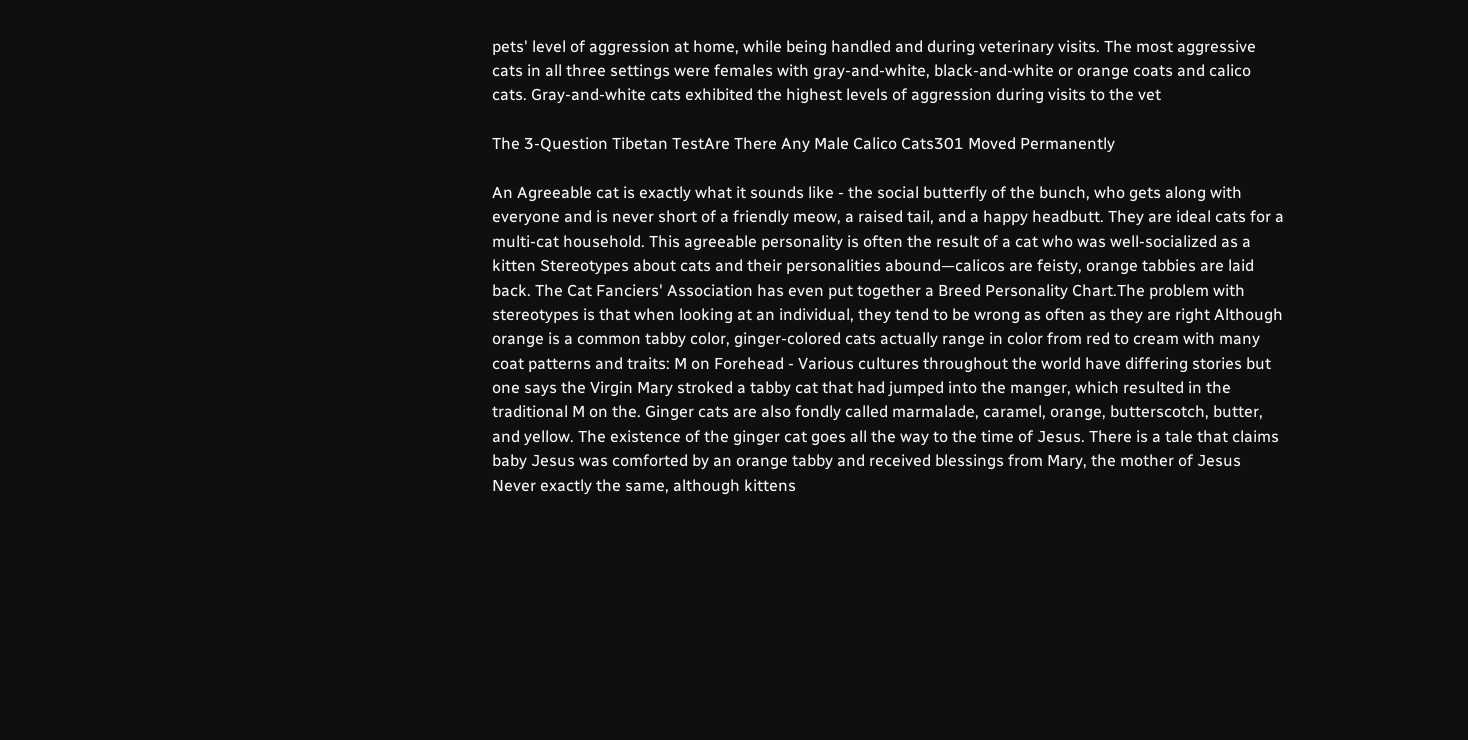pets' level of aggression at home, while being handled and during veterinary visits. The most aggressive cats in all three settings were females with gray-and-white, black-and-white or orange coats and calico cats. Gray-and-white cats exhibited the highest levels of aggression during visits to the vet

The 3-Question Tibetan TestAre There Any Male Calico Cats301 Moved Permanently

An Agreeable cat is exactly what it sounds like - the social butterfly of the bunch, who gets along with everyone and is never short of a friendly meow, a raised tail, and a happy headbutt. They are ideal cats for a multi-cat household. This agreeable personality is often the result of a cat who was well-socialized as a kitten Stereotypes about cats and their personalities abound—calicos are feisty, orange tabbies are laid back. The Cat Fanciers' Association has even put together a Breed Personality Chart.The problem with stereotypes is that when looking at an individual, they tend to be wrong as often as they are right Although orange is a common tabby color, ginger-colored cats actually range in color from red to cream with many coat patterns and traits: M on Forehead - Various cultures throughout the world have differing stories but one says the Virgin Mary stroked a tabby cat that had jumped into the manger, which resulted in the traditional M on the. Ginger cats are also fondly called marmalade, caramel, orange, butterscotch, butter, and yellow. The existence of the ginger cat goes all the way to the time of Jesus. There is a tale that claims baby Jesus was comforted by an orange tabby and received blessings from Mary, the mother of Jesus Never exactly the same, although kittens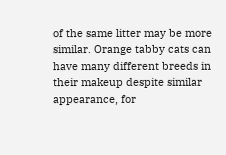of the same litter may be more similar. Orange tabby cats can have many different breeds in their makeup despite similar appearance, for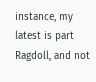instance, my latest is part Ragdoll, and not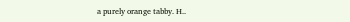a purely orange tabby. H..